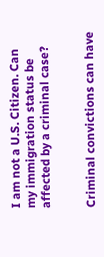I am not a U.S. Citizen. Can my immigration status be affected by a criminal case?


Criminal convictions can have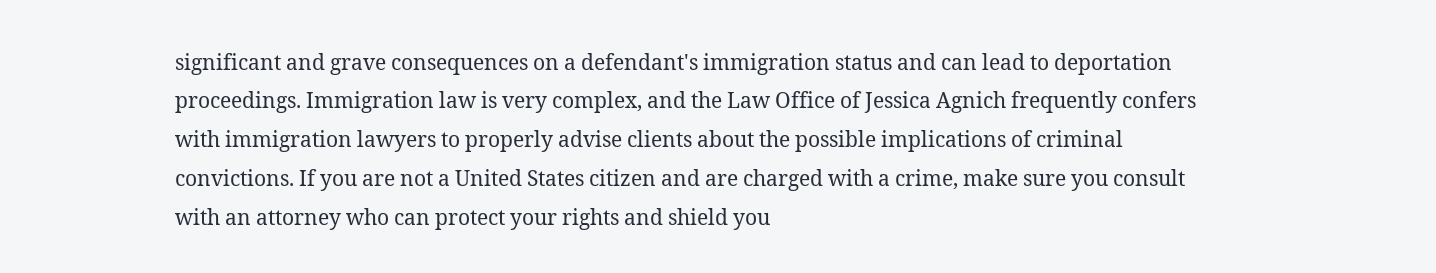significant and grave consequences on a defendant's immigration status and can lead to deportation proceedings. Immigration law is very complex, and the Law Office of Jessica Agnich frequently confers with immigration lawyers to properly advise clients about the possible implications of criminal convictions. If you are not a United States citizen and are charged with a crime, make sure you consult with an attorney who can protect your rights and shield you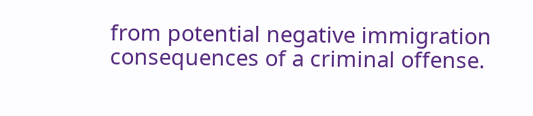from potential negative immigration consequences of a criminal offense.